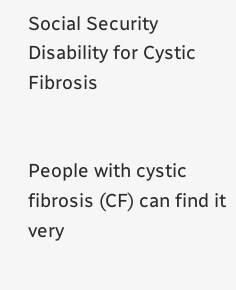Social Security Disability for Cystic Fibrosis


People with cystic fibrosis (CF) can find it very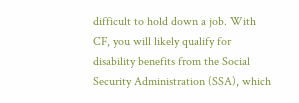difficult to hold down a job. With CF, you will likely qualify for disability benefits from the Social Security Administration (SSA), which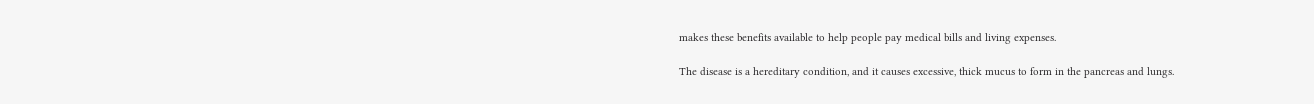makes these benefits available to help people pay medical bills and living expenses.

The disease is a hereditary condition, and it causes excessive, thick mucus to form in the pancreas and lungs.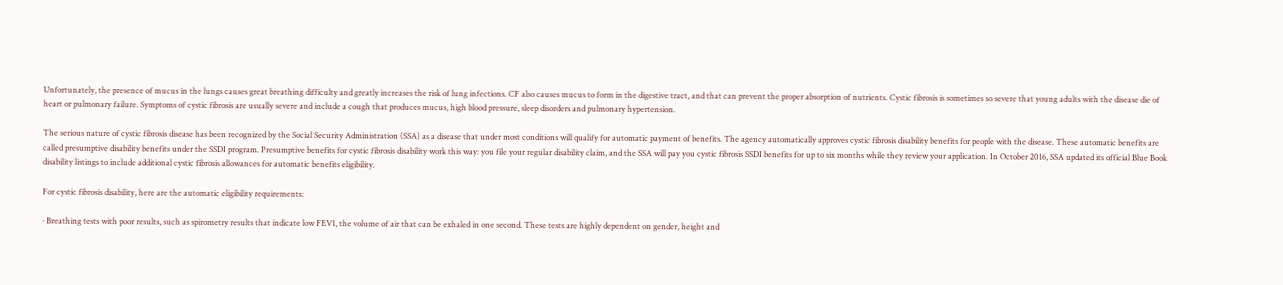Unfortunately, the presence of mucus in the lungs causes great breathing difficulty and greatly increases the risk of lung infections. CF also causes mucus to form in the digestive tract, and that can prevent the proper absorption of nutrients. Cystic fibrosis is sometimes so severe that young adults with the disease die of heart or pulmonary failure. Symptoms of cystic fibrosis are usually severe and include a cough that produces mucus, high blood pressure, sleep disorders and pulmonary hypertension.

The serious nature of cystic fibrosis disease has been recognized by the Social Security Administration (SSA) as a disease that under most conditions will qualify for automatic payment of benefits. The agency automatically approves cystic fibrosis disability benefits for people with the disease. These automatic benefits are called presumptive disability benefits under the SSDI program. Presumptive benefits for cystic fibrosis disability work this way: you file your regular disability claim, and the SSA will pay you cystic fibrosis SSDI benefits for up to six months while they review your application. In October 2016, SSA updated its official Blue Book disability listings to include additional cystic fibrosis allowances for automatic benefits eligibility.

For cystic fibrosis disability, here are the automatic eligibility requirements:

· Breathing tests with poor results, such as spirometry results that indicate low FEV1, the volume of air that can be exhaled in one second. These tests are highly dependent on gender, height and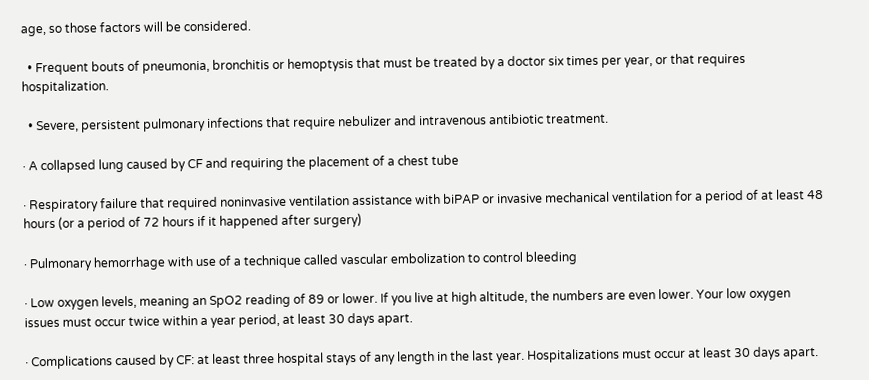age, so those factors will be considered.

  • Frequent bouts of pneumonia, bronchitis or hemoptysis that must be treated by a doctor six times per year, or that requires hospitalization.

  • Severe, persistent pulmonary infections that require nebulizer and intravenous antibiotic treatment.

· A collapsed lung caused by CF and requiring the placement of a chest tube

· Respiratory failure that required noninvasive ventilation assistance with biPAP or invasive mechanical ventilation for a period of at least 48 hours (or a period of 72 hours if it happened after surgery)

· Pulmonary hemorrhage with use of a technique called vascular embolization to control bleeding

· Low oxygen levels, meaning an SpO2 reading of 89 or lower. If you live at high altitude, the numbers are even lower. Your low oxygen issues must occur twice within a year period, at least 30 days apart.

· Complications caused by CF: at least three hospital stays of any length in the last year. Hospitalizations must occur at least 30 days apart.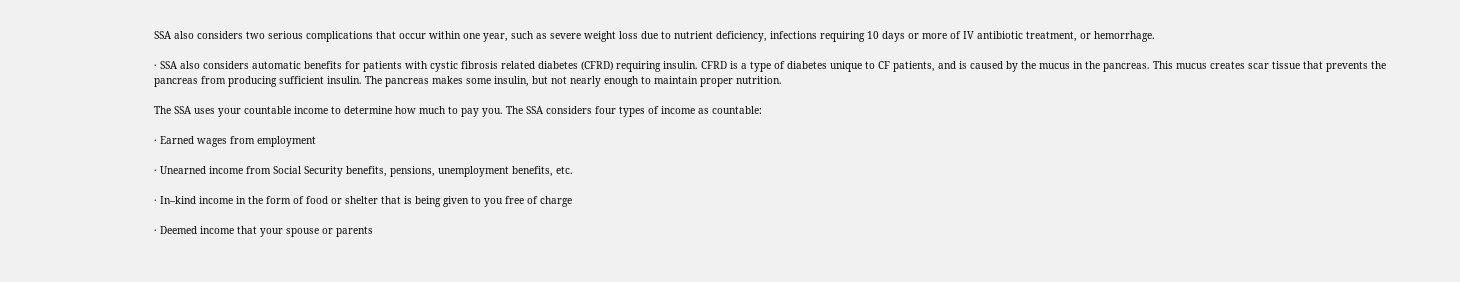SSA also considers two serious complications that occur within one year, such as severe weight loss due to nutrient deficiency, infections requiring 10 days or more of IV antibiotic treatment, or hemorrhage.

· SSA also considers automatic benefits for patients with cystic fibrosis related diabetes (CFRD) requiring insulin. CFRD is a type of diabetes unique to CF patients, and is caused by the mucus in the pancreas. This mucus creates scar tissue that prevents the pancreas from producing sufficient insulin. The pancreas makes some insulin, but not nearly enough to maintain proper nutrition.

The SSA uses your countable income to determine how much to pay you. The SSA considers four types of income as countable:

· Earned wages from employment

· Unearned income from Social Security benefits, pensions, unemployment benefits, etc.

· In–kind income in the form of food or shelter that is being given to you free of charge

· Deemed income that your spouse or parents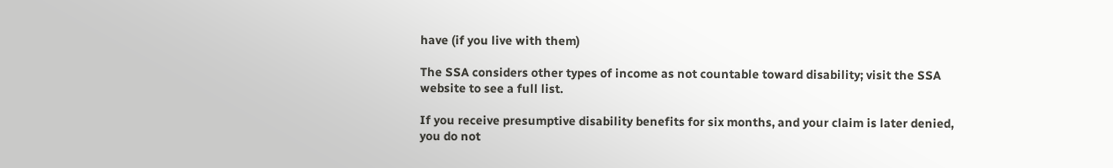have (if you live with them)

The SSA considers other types of income as not countable toward disability; visit the SSA website to see a full list.

If you receive presumptive disability benefits for six months, and your claim is later denied, you do not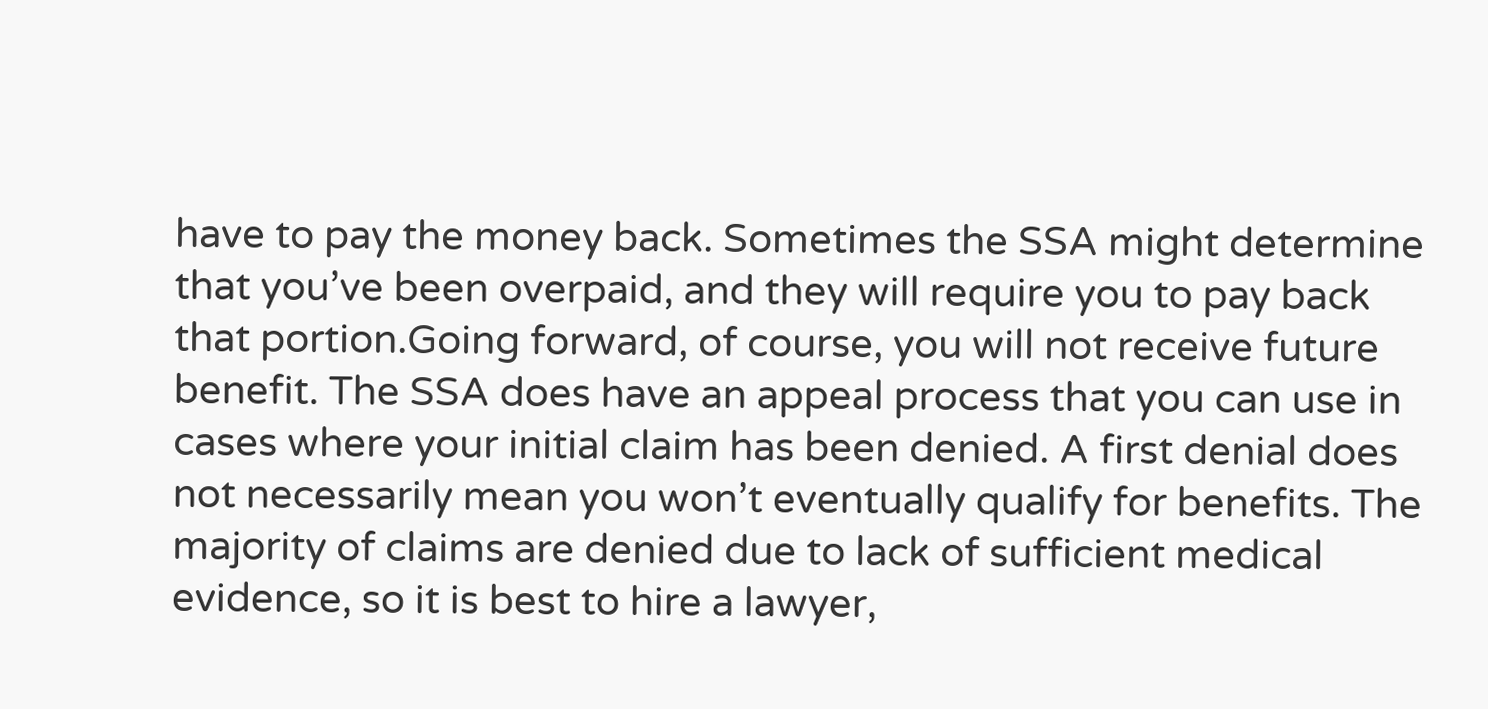have to pay the money back. Sometimes the SSA might determine that you’ve been overpaid, and they will require you to pay back that portion.Going forward, of course, you will not receive future benefit. The SSA does have an appeal process that you can use in cases where your initial claim has been denied. A first denial does not necessarily mean you won’t eventually qualify for benefits. The majority of claims are denied due to lack of sufficient medical evidence, so it is best to hire a lawyer,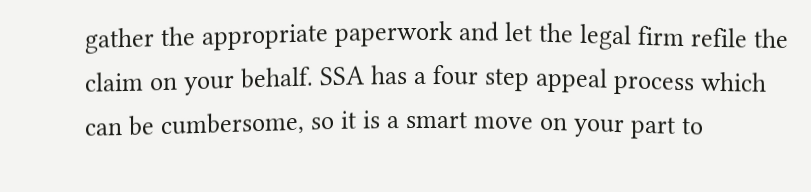gather the appropriate paperwork and let the legal firm refile the claim on your behalf. SSA has a four step appeal process which can be cumbersome, so it is a smart move on your part to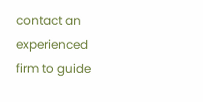contact an experienced firm to guide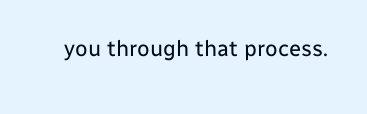you through that process.